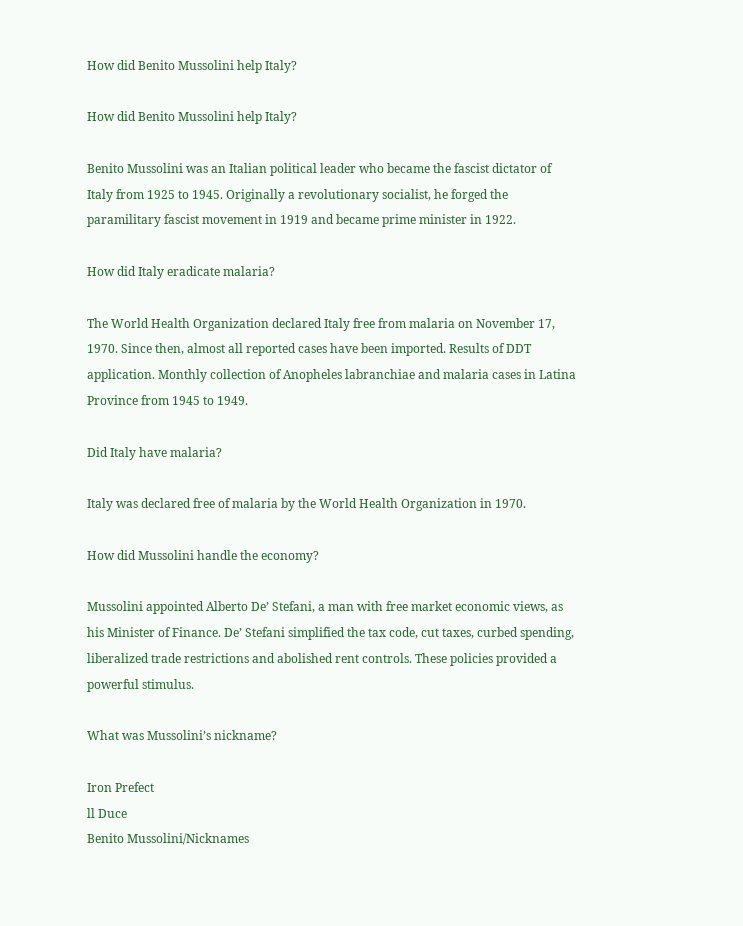How did Benito Mussolini help Italy?

How did Benito Mussolini help Italy?

Benito Mussolini was an Italian political leader who became the fascist dictator of Italy from 1925 to 1945. Originally a revolutionary socialist, he forged the paramilitary fascist movement in 1919 and became prime minister in 1922.

How did Italy eradicate malaria?

The World Health Organization declared Italy free from malaria on November 17, 1970. Since then, almost all reported cases have been imported. Results of DDT application. Monthly collection of Anopheles labranchiae and malaria cases in Latina Province from 1945 to 1949.

Did Italy have malaria?

Italy was declared free of malaria by the World Health Organization in 1970.

How did Mussolini handle the economy?

Mussolini appointed Alberto De’ Stefani, a man with free market economic views, as his Minister of Finance. De’ Stefani simplified the tax code, cut taxes, curbed spending, liberalized trade restrictions and abolished rent controls. These policies provided a powerful stimulus.

What was Mussolini’s nickname?

Iron Prefect
ll Duce
Benito Mussolini/Nicknames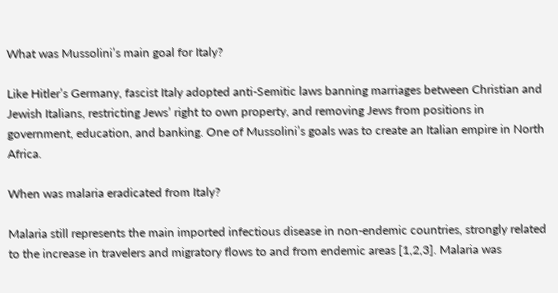What was Mussolini’s main goal for Italy?

Like Hitler’s Germany, fascist Italy adopted anti-Semitic laws banning marriages between Christian and Jewish Italians, restricting Jews’ right to own property, and removing Jews from positions in government, education, and banking. One of Mussolini’s goals was to create an Italian empire in North Africa.

When was malaria eradicated from Italy?

Malaria still represents the main imported infectious disease in non-endemic countries, strongly related to the increase in travelers and migratory flows to and from endemic areas [1,2,3]. Malaria was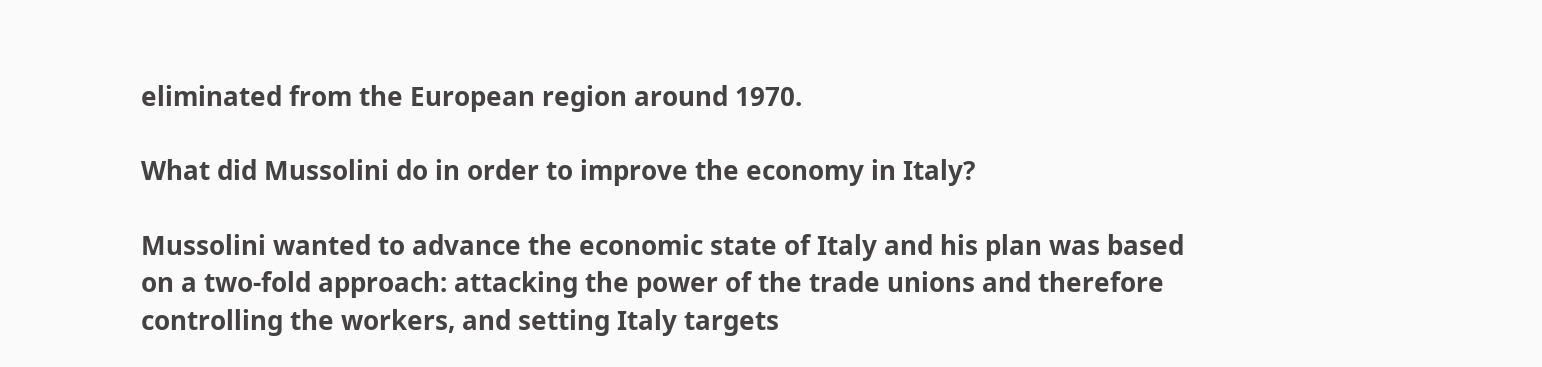eliminated from the European region around 1970.

What did Mussolini do in order to improve the economy in Italy?

Mussolini wanted to advance the economic state of Italy and his plan was based on a two-fold approach: attacking the power of the trade unions and therefore controlling the workers, and setting Italy targets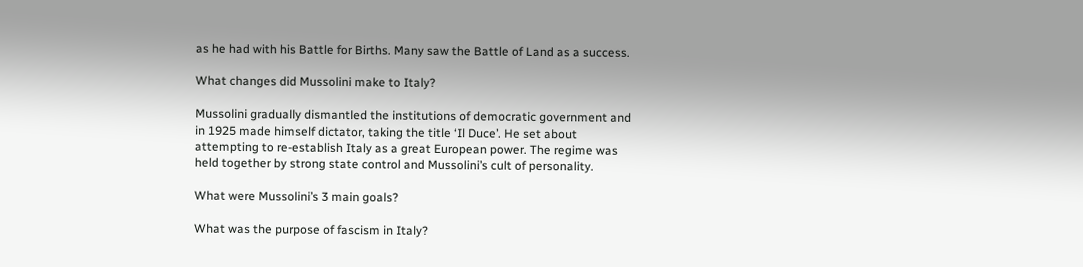as he had with his Battle for Births. Many saw the Battle of Land as a success.

What changes did Mussolini make to Italy?

Mussolini gradually dismantled the institutions of democratic government and in 1925 made himself dictator, taking the title ‘Il Duce’. He set about attempting to re-establish Italy as a great European power. The regime was held together by strong state control and Mussolini’s cult of personality.

What were Mussolini’s 3 main goals?

What was the purpose of fascism in Italy?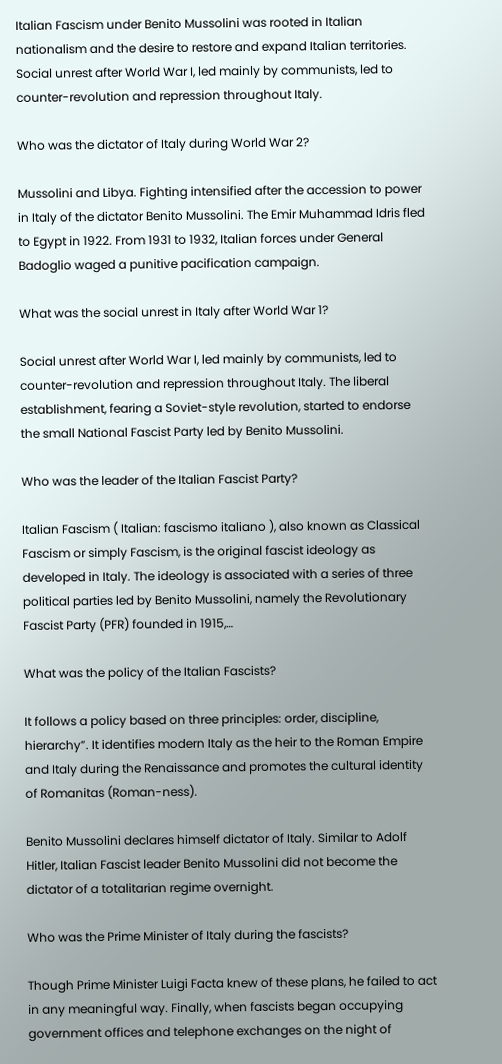Italian Fascism under Benito Mussolini was rooted in Italian nationalism and the desire to restore and expand Italian territories. Social unrest after World War I, led mainly by communists, led to counter-revolution and repression throughout Italy.

Who was the dictator of Italy during World War 2?

Mussolini and Libya. Fighting intensified after the accession to power in Italy of the dictator Benito Mussolini. The Emir Muhammad Idris fled to Egypt in 1922. From 1931 to 1932, Italian forces under General Badoglio waged a punitive pacification campaign.

What was the social unrest in Italy after World War 1?

Social unrest after World War I, led mainly by communists, led to counter-revolution and repression throughout Italy. The liberal establishment, fearing a Soviet-style revolution, started to endorse the small National Fascist Party led by Benito Mussolini.

Who was the leader of the Italian Fascist Party?

Italian Fascism ( Italian: fascismo italiano ), also known as Classical Fascism or simply Fascism, is the original fascist ideology as developed in Italy. The ideology is associated with a series of three political parties led by Benito Mussolini, namely the Revolutionary Fascist Party (PFR) founded in 1915,…

What was the policy of the Italian Fascists?

It follows a policy based on three principles: order, discipline, hierarchy”. It identifies modern Italy as the heir to the Roman Empire and Italy during the Renaissance and promotes the cultural identity of Romanitas (Roman-ness).

Benito Mussolini declares himself dictator of Italy. Similar to Adolf Hitler, Italian Fascist leader Benito Mussolini did not become the dictator of a totalitarian regime overnight.

Who was the Prime Minister of Italy during the fascists?

Though Prime Minister Luigi Facta knew of these plans, he failed to act in any meaningful way. Finally, when fascists began occupying government offices and telephone exchanges on the night of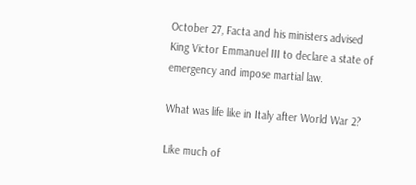October 27, Facta and his ministers advised King Victor Emmanuel III to declare a state of emergency and impose martial law.

What was life like in Italy after World War 2?

Like much of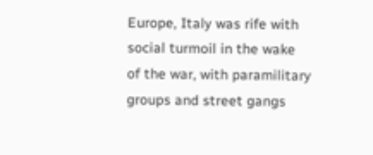Europe, Italy was rife with social turmoil in the wake of the war, with paramilitary groups and street gangs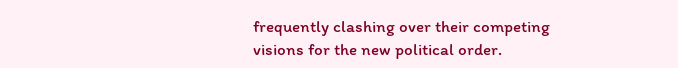frequently clashing over their competing visions for the new political order.